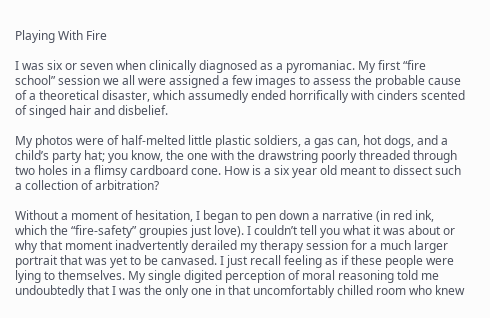Playing With Fire

I was six or seven when clinically diagnosed as a pyromaniac. My first “fire school” session we all were assigned a few images to assess the probable cause of a theoretical disaster, which assumedly ended horrifically with cinders scented of singed hair and disbelief.

My photos were of half-melted little plastic soldiers, a gas can, hot dogs, and a child’s party hat; you know, the one with the drawstring poorly threaded through two holes in a flimsy cardboard cone. How is a six year old meant to dissect such a collection of arbitration?

Without a moment of hesitation, I began to pen down a narrative (in red ink, which the “fire-safety” groupies just love). I couldn’t tell you what it was about or why that moment inadvertently derailed my therapy session for a much larger portrait that was yet to be canvased. I just recall feeling as if these people were lying to themselves. My single digited perception of moral reasoning told me undoubtedly that I was the only one in that uncomfortably chilled room who knew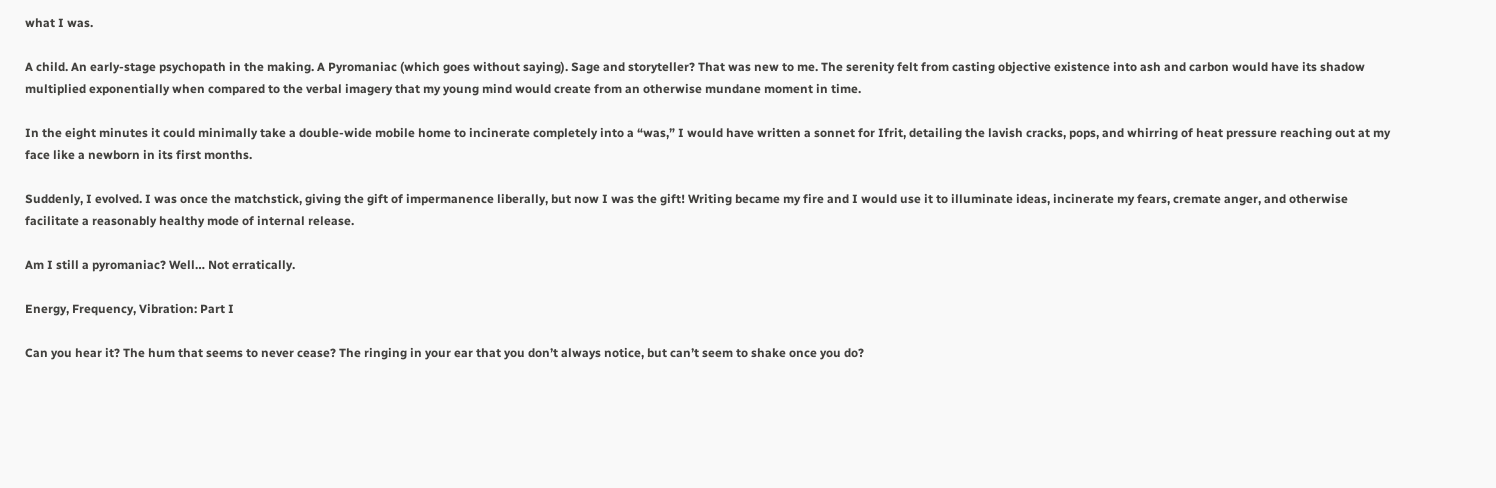what I was.

A child. An early-stage psychopath in the making. A Pyromaniac (which goes without saying). Sage and storyteller? That was new to me. The serenity felt from casting objective existence into ash and carbon would have its shadow multiplied exponentially when compared to the verbal imagery that my young mind would create from an otherwise mundane moment in time.

In the eight minutes it could minimally take a double-wide mobile home to incinerate completely into a “was,” I would have written a sonnet for Ifrit, detailing the lavish cracks, pops, and whirring of heat pressure reaching out at my face like a newborn in its first months.

Suddenly, I evolved. I was once the matchstick, giving the gift of impermanence liberally, but now I was the gift! Writing became my fire and I would use it to illuminate ideas, incinerate my fears, cremate anger, and otherwise facilitate a reasonably healthy mode of internal release.

Am I still a pyromaniac? Well… Not erratically.

Energy, Frequency, Vibration: Part I

Can you hear it? The hum that seems to never cease? The ringing in your ear that you don’t always notice, but can’t seem to shake once you do?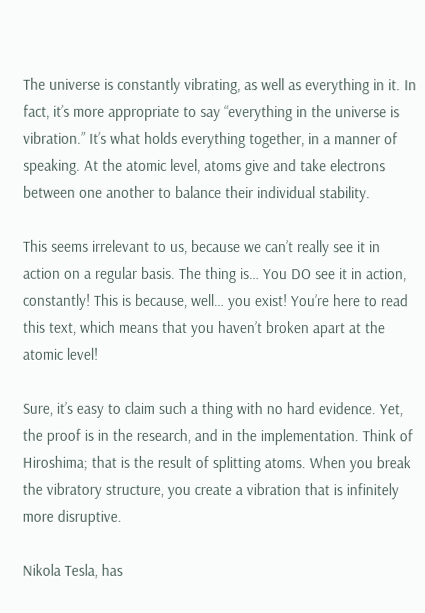The universe is constantly vibrating, as well as everything in it. In fact, it’s more appropriate to say “everything in the universe is vibration.” It’s what holds everything together, in a manner of speaking. At the atomic level, atoms give and take electrons between one another to balance their individual stability.

This seems irrelevant to us, because we can’t really see it in action on a regular basis. The thing is… You DO see it in action, constantly! This is because, well… you exist! You’re here to read this text, which means that you haven’t broken apart at the atomic level!

Sure, it’s easy to claim such a thing with no hard evidence. Yet, the proof is in the research, and in the implementation. Think of Hiroshima; that is the result of splitting atoms. When you break the vibratory structure, you create a vibration that is infinitely more disruptive.

Nikola Tesla, has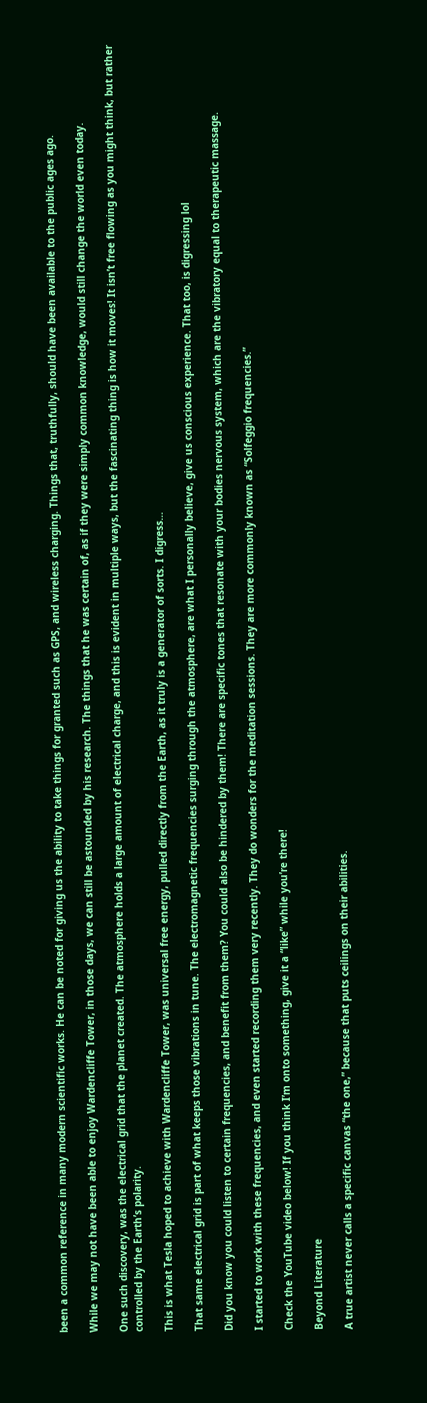been a common reference in many modern scientific works. He can be noted for giving us the ability to take things for granted such as GPS, and wireless charging. Things that, truthfully, should have been available to the public ages ago.

While we may not have been able to enjoy Wardencliffe Tower, in those days, we can still be astounded by his research. The things that he was certain of, as if they were simply common knowledge, would still change the world even today.

One such discovery, was the electrical grid that the planet created. The atmosphere holds a large amount of electrical charge, and this is evident in multiple ways, but the fascinating thing is how it moves! It isn’t free flowing as you might think, but rather controlled by the Earth’s polarity.

This is what Tesla hoped to achieve with Wardencliffe Tower, was universal free energy, pulled directly from the Earth, as it truly is a generator of sorts. I digress…

That same electrical grid is part of what keeps those vibrations in tune. The electromagnetic frequencies surging through the atmosphere, are what I personally believe, give us conscious experience. That too, is digressing lol

Did you know you could listen to certain frequencies, and benefit from them? You could also be hindered by them! There are specific tones that resonate with your bodies nervous system, which are the vibratory equal to therapeutic massage.

I started to work with these frequencies, and even started recording them very recently. They do wonders for the meditation sessions. They are more commonly known as “Solfeggio frequencies.”

Check the YouTube video below! If you think I’m onto something, give it a “like” while you’re there!

Beyond Literature

A true artist never calls a specific canvas “the one,” because that puts ceilings on their abilities.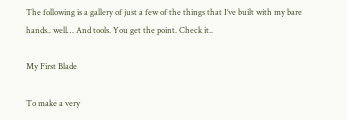The following is a gallery of just a few of the things that I’ve built with my bare hands.. well… And tools. You get the point. Check it..

My First Blade

To make a very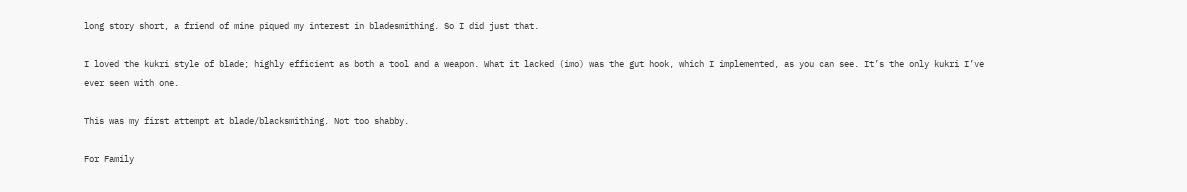long story short, a friend of mine piqued my interest in bladesmithing. So I did just that.

I loved the kukri style of blade; highly efficient as both a tool and a weapon. What it lacked (imo) was the gut hook, which I implemented, as you can see. It’s the only kukri I’ve ever seen with one.

This was my first attempt at blade/blacksmithing. Not too shabby.

For Family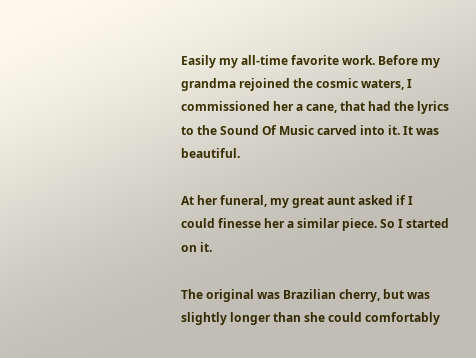Easily my all-time favorite work. Before my grandma rejoined the cosmic waters, I commissioned her a cane, that had the lyrics to the Sound Of Music carved into it. It was beautiful.

At her funeral, my great aunt asked if I could finesse her a similar piece. So I started on it.

The original was Brazilian cherry, but was slightly longer than she could comfortably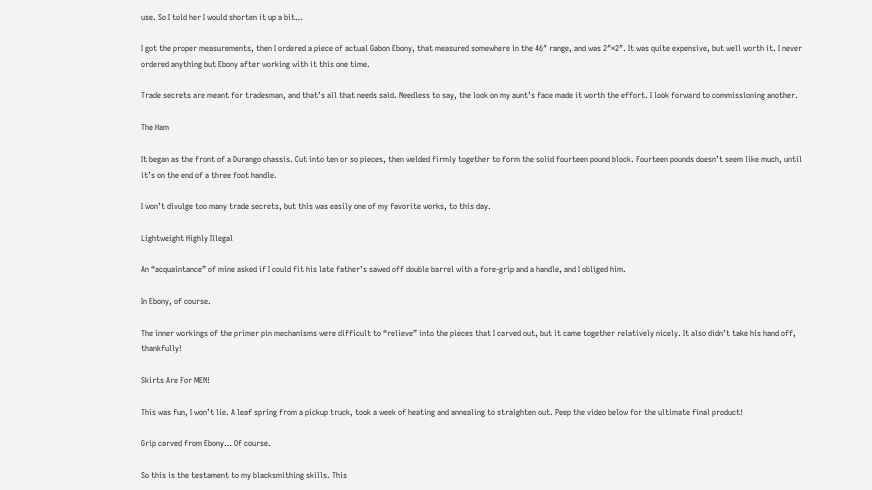use. So I told her I would shorten it up a bit…

I got the proper measurements, then I ordered a piece of actual Gabon Ebony, that measured somewhere in the 46″ range, and was 2″×2″. It was quite expensive, but well worth it. I never ordered anything but Ebony after working with it this one time.

Trade secrets are meant for tradesman, and that’s all that needs said. Needless to say, the look on my aunt’s face made it worth the effort. I look forward to commissioning another.

The Ham

It began as the front of a Durango chassis. Cut into ten or so pieces, then welded firmly together to form the solid fourteen pound block. Fourteen pounds doesn’t seem like much, until it’s on the end of a three foot handle.

I won’t divulge too many trade secrets, but this was easily one of my favorite works, to this day.

Lightweight Highly Illegal

An “acquaintance” of mine asked if I could fit his late father’s sawed off double barrel with a fore-grip and a handle, and I obliged him.

In Ebony, of course.

The inner workings of the primer pin mechanisms were difficult to “relieve” into the pieces that I carved out, but it came together relatively nicely. It also didn’t take his hand off, thankfully!

Skirts Are For MEN!

This was fun, I won’t lie. A leaf spring from a pickup truck, took a week of heating and annealing to straighten out. Peep the video below for the ultimate final product!

Grip carved from Ebony… Of course.

So this is the testament to my blacksmithing skills. This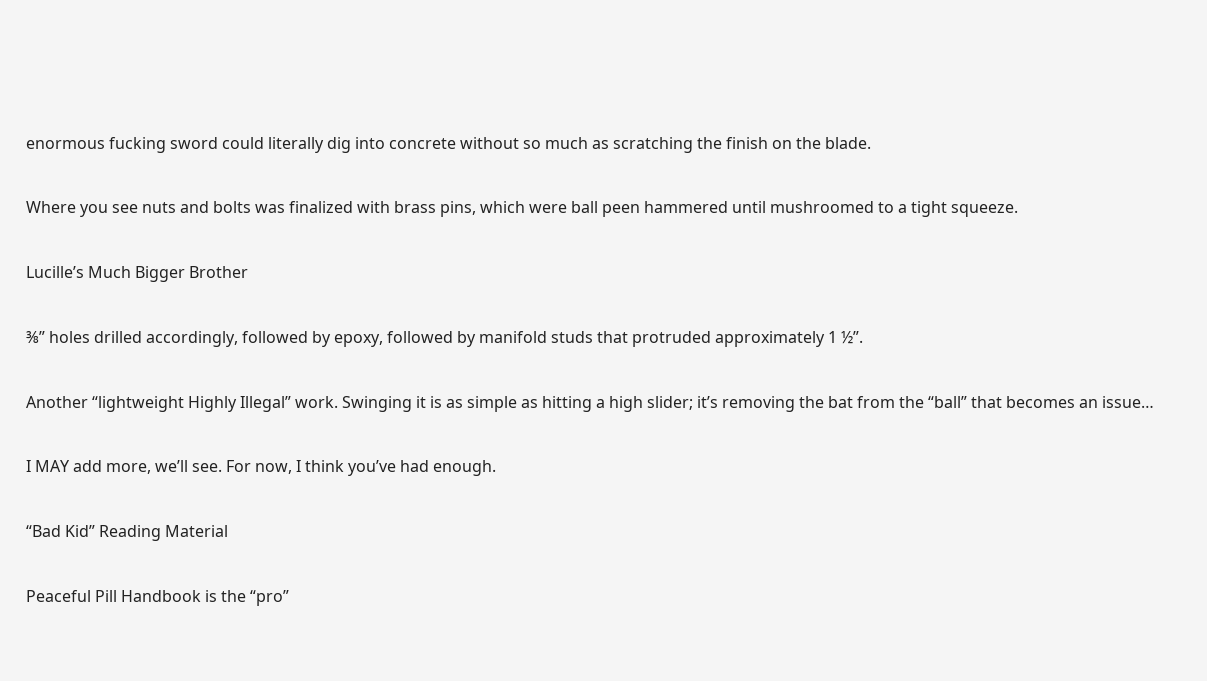enormous fucking sword could literally dig into concrete without so much as scratching the finish on the blade.

Where you see nuts and bolts was finalized with brass pins, which were ball peen hammered until mushroomed to a tight squeeze.

Lucille’s Much Bigger Brother

⅜” holes drilled accordingly, followed by epoxy, followed by manifold studs that protruded approximately 1 ½”.

Another “lightweight Highly Illegal” work. Swinging it is as simple as hitting a high slider; it’s removing the bat from the “ball” that becomes an issue…

I MAY add more, we’ll see. For now, I think you’ve had enough.

“Bad Kid” Reading Material

Peaceful Pill Handbook is the “pro”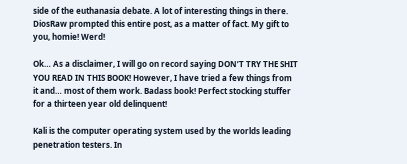side of the euthanasia debate. A lot of interesting things in there. DiosRaw prompted this entire post, as a matter of fact. My gift to you, homie! Werd!

Ok… As a disclaimer, I will go on record saying DON’T TRY THE SHIT YOU READ IN THIS BOOK! However, I have tried a few things from it and… most of them work. Badass book! Perfect stocking stuffer for a thirteen year old delinquent!

Kali is the computer operating system used by the worlds leading penetration testers. In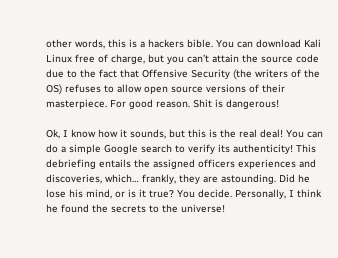other words, this is a hackers bible. You can download Kali Linux free of charge, but you can’t attain the source code due to the fact that Offensive Security (the writers of the OS) refuses to allow open source versions of their masterpiece. For good reason. Shit is dangerous!

Ok, I know how it sounds, but this is the real deal! You can do a simple Google search to verify its authenticity! This debriefing entails the assigned officers experiences and discoveries, which… frankly, they are astounding. Did he lose his mind, or is it true? You decide. Personally, I think he found the secrets to the universe!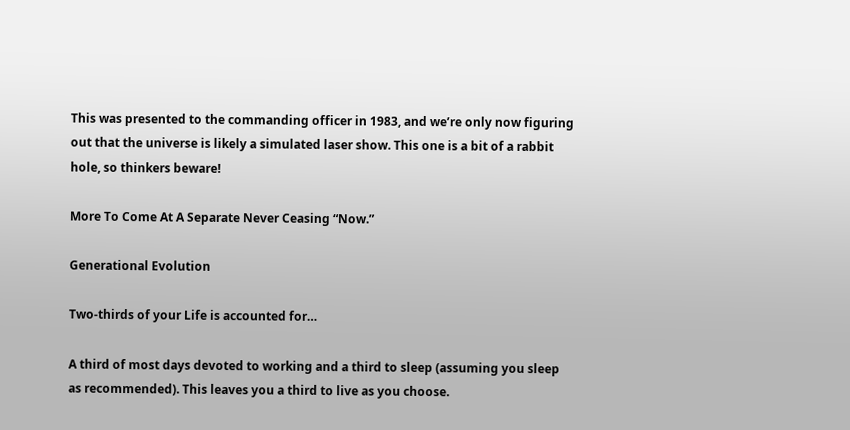This was presented to the commanding officer in 1983, and we’re only now figuring out that the universe is likely a simulated laser show. This one is a bit of a rabbit hole, so thinkers beware!

More To Come At A Separate Never Ceasing “Now.”

Generational Evolution

Two-thirds of your Life is accounted for…

A third of most days devoted to working and a third to sleep (assuming you sleep as recommended). This leaves you a third to live as you choose.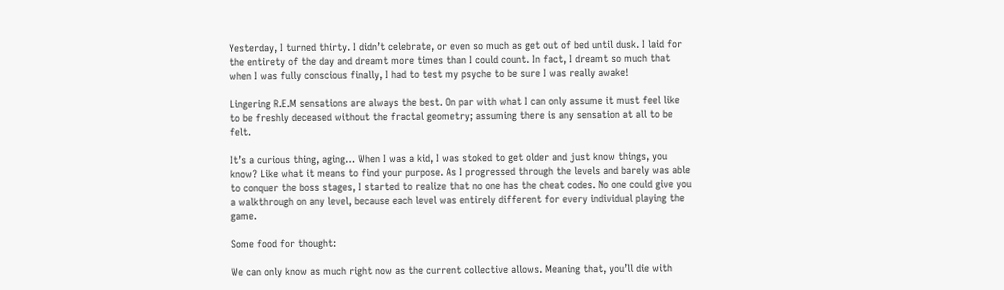Yesterday, I turned thirty. I didn’t celebrate, or even so much as get out of bed until dusk. I laid for the entirety of the day and dreamt more times than I could count. In fact, I dreamt so much that when I was fully conscious finally, I had to test my psyche to be sure I was really awake!

Lingering R.E.M sensations are always the best. On par with what I can only assume it must feel like to be freshly deceased without the fractal geometry; assuming there is any sensation at all to be felt.

It’s a curious thing, aging… When I was a kid, I was stoked to get older and just know things, you know? Like what it means to find your purpose. As I progressed through the levels and barely was able to conquer the boss stages, I started to realize that no one has the cheat codes. No one could give you a walkthrough on any level, because each level was entirely different for every individual playing the game.

Some food for thought:

We can only know as much right now as the current collective allows. Meaning that, you’ll die with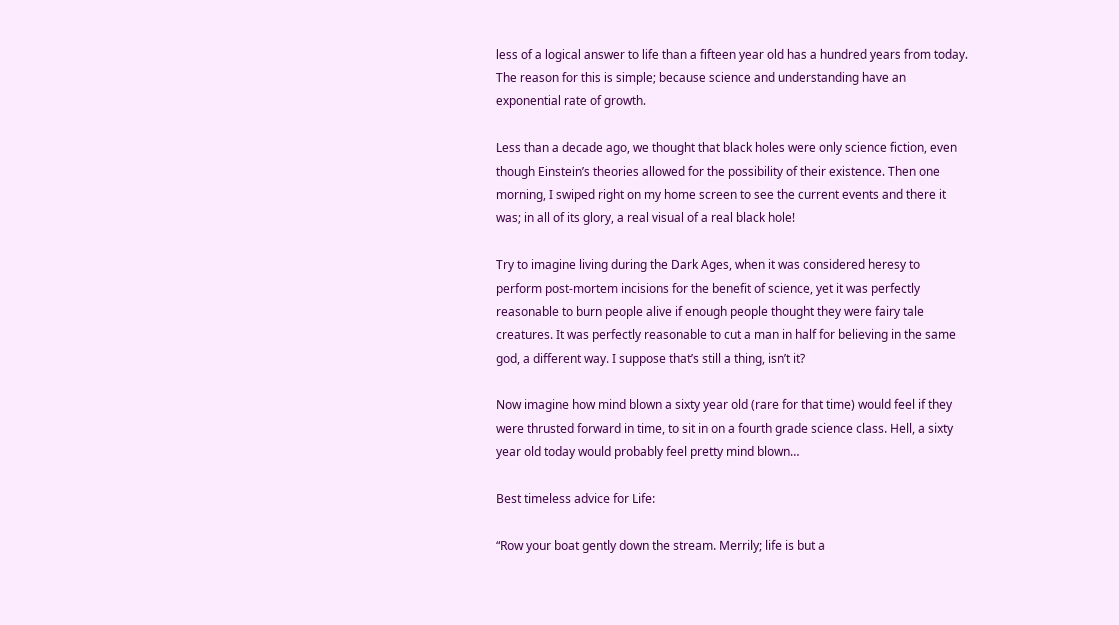less of a logical answer to life than a fifteen year old has a hundred years from today. The reason for this is simple; because science and understanding have an exponential rate of growth.

Less than a decade ago, we thought that black holes were only science fiction, even though Einstein’s theories allowed for the possibility of their existence. Then one morning, I swiped right on my home screen to see the current events and there it was; in all of its glory, a real visual of a real black hole!

Try to imagine living during the Dark Ages, when it was considered heresy to perform post-mortem incisions for the benefit of science, yet it was perfectly reasonable to burn people alive if enough people thought they were fairy tale creatures. It was perfectly reasonable to cut a man in half for believing in the same god, a different way. I suppose that’s still a thing, isn’t it?

Now imagine how mind blown a sixty year old (rare for that time) would feel if they were thrusted forward in time, to sit in on a fourth grade science class. Hell, a sixty year old today would probably feel pretty mind blown…

Best timeless advice for Life:

“Row your boat gently down the stream. Merrily; life is but a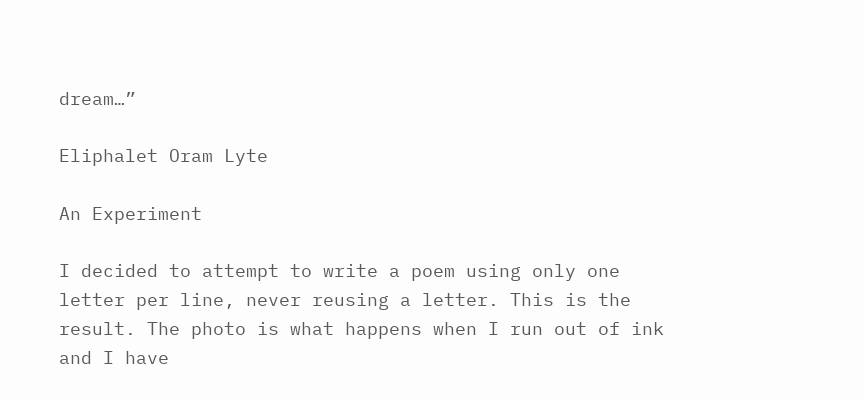dream…”

Eliphalet Oram Lyte

An Experiment

I decided to attempt to write a poem using only one letter per line, never reusing a letter. This is the result. The photo is what happens when I run out of ink and I have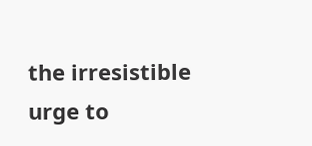the irresistible urge to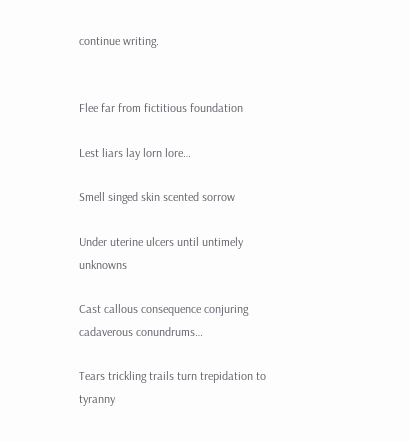continue writing.


Flee far from fictitious foundation

Lest liars lay lorn lore…

Smell singed skin scented sorrow

Under uterine ulcers until untimely unknowns

Cast callous consequence conjuring cadaverous conundrums…

Tears trickling trails turn trepidation to tyranny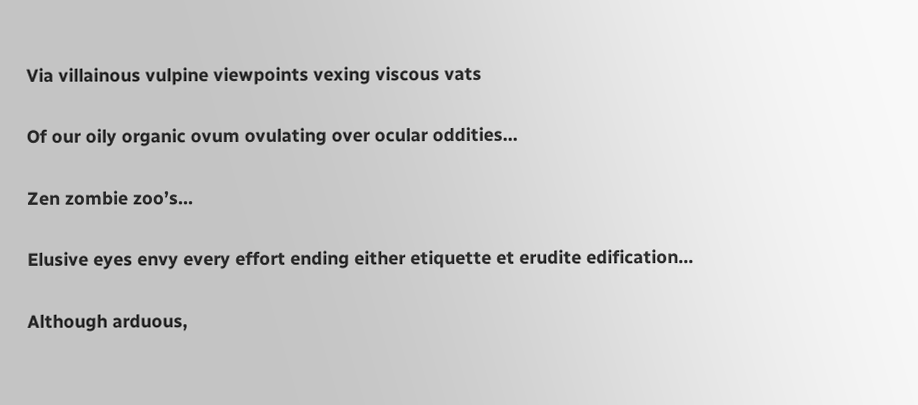Via villainous vulpine viewpoints vexing viscous vats

Of our oily organic ovum ovulating over ocular oddities…

Zen zombie zoo’s…

Elusive eyes envy every effort ending either etiquette et erudite edification…

Although arduous,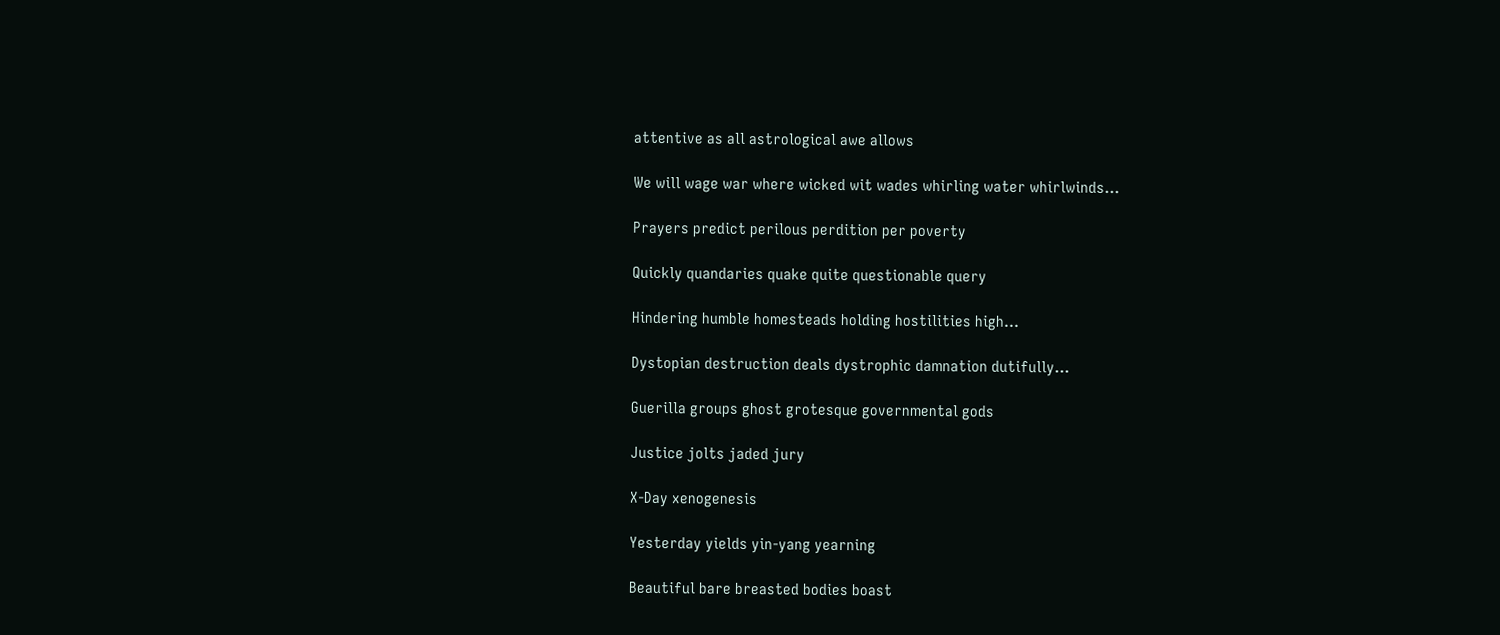attentive as all astrological awe allows

We will wage war where wicked wit wades whirling water whirlwinds…

Prayers predict perilous perdition per poverty

Quickly quandaries quake quite questionable query

Hindering humble homesteads holding hostilities high…

Dystopian destruction deals dystrophic damnation dutifully…

Guerilla groups ghost grotesque governmental gods

Justice jolts jaded jury

X-Day xenogenesis

Yesterday yields yin-yang yearning

Beautiful bare breasted bodies boast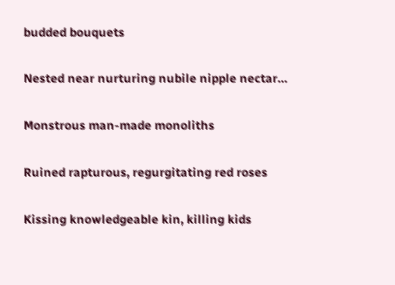budded bouquets

Nested near nurturing nubile nipple nectar…

Monstrous man-made monoliths

Ruined rapturous, regurgitating red roses

Kissing knowledgeable kin, killing kids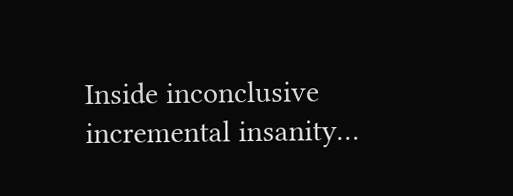Inside inconclusive incremental insanity…